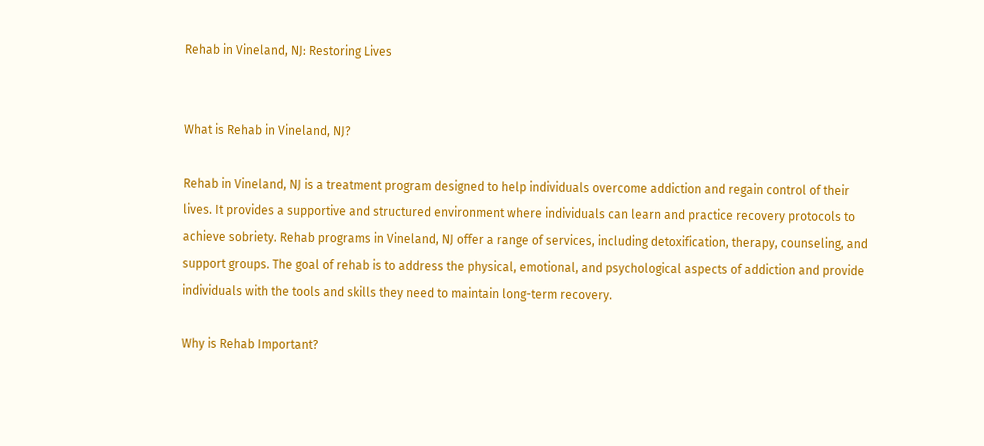Rehab in Vineland, NJ: Restoring Lives


What is Rehab in Vineland, NJ?

Rehab in Vineland, NJ is a treatment program designed to help individuals overcome addiction and regain control of their lives. It provides a supportive and structured environment where individuals can learn and practice recovery protocols to achieve sobriety. Rehab programs in Vineland, NJ offer a range of services, including detoxification, therapy, counseling, and support groups. The goal of rehab is to address the physical, emotional, and psychological aspects of addiction and provide individuals with the tools and skills they need to maintain long-term recovery.

Why is Rehab Important?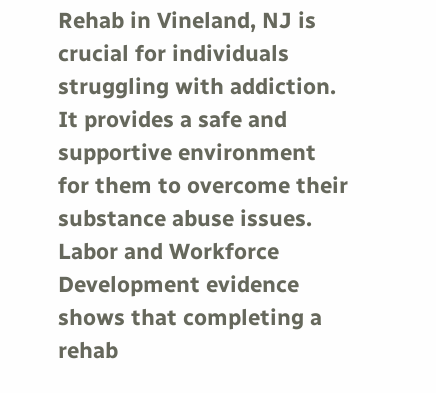Rehab in Vineland, NJ is crucial for individuals struggling with addiction. It provides a safe and supportive environment for them to overcome their substance abuse issues. Labor and Workforce Development evidence shows that completing a rehab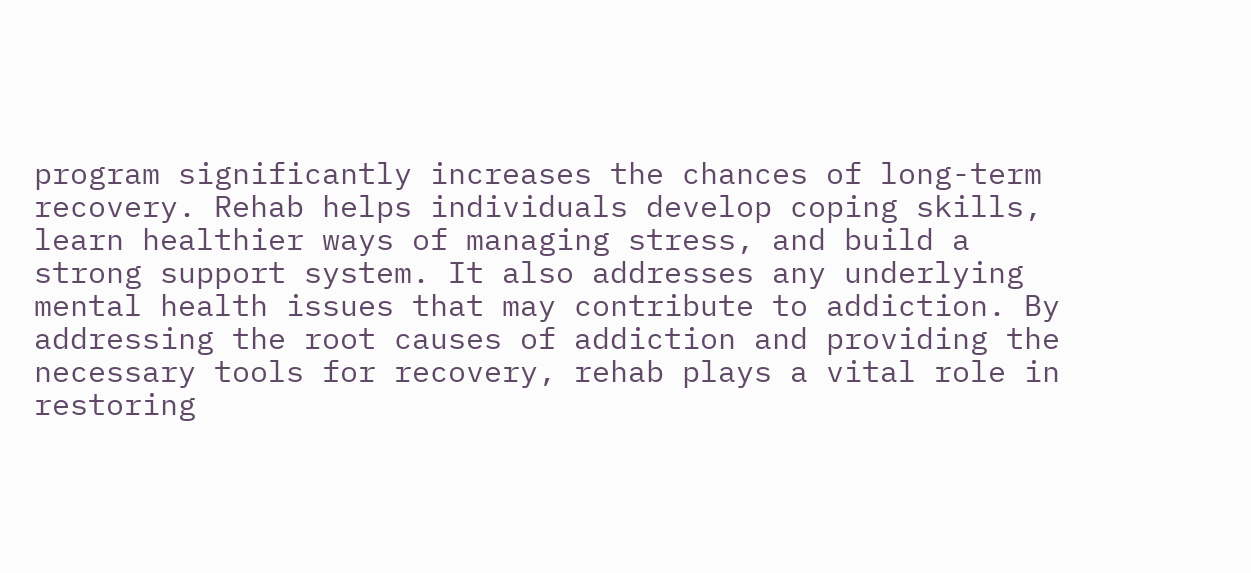program significantly increases the chances of long-term recovery. Rehab helps individuals develop coping skills, learn healthier ways of managing stress, and build a strong support system. It also addresses any underlying mental health issues that may contribute to addiction. By addressing the root causes of addiction and providing the necessary tools for recovery, rehab plays a vital role in restoring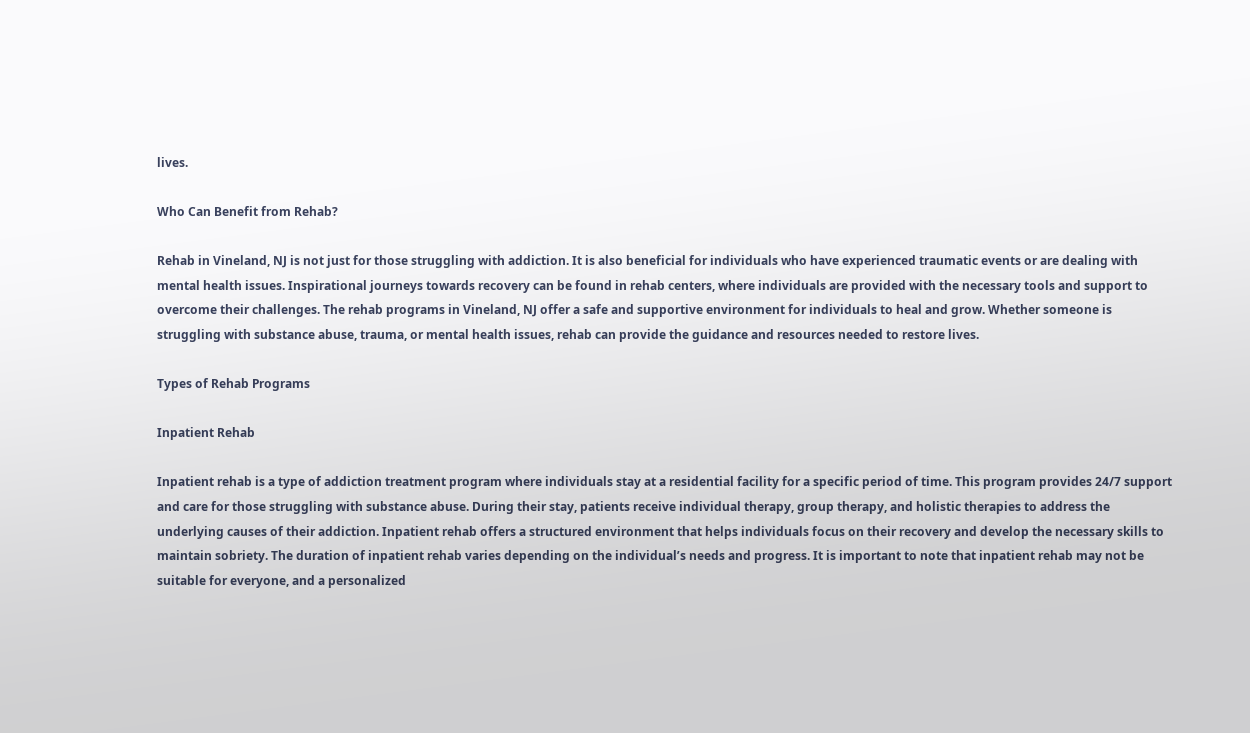lives.

Who Can Benefit from Rehab?

Rehab in Vineland, NJ is not just for those struggling with addiction. It is also beneficial for individuals who have experienced traumatic events or are dealing with mental health issues. Inspirational journeys towards recovery can be found in rehab centers, where individuals are provided with the necessary tools and support to overcome their challenges. The rehab programs in Vineland, NJ offer a safe and supportive environment for individuals to heal and grow. Whether someone is struggling with substance abuse, trauma, or mental health issues, rehab can provide the guidance and resources needed to restore lives.

Types of Rehab Programs

Inpatient Rehab

Inpatient rehab is a type of addiction treatment program where individuals stay at a residential facility for a specific period of time. This program provides 24/7 support and care for those struggling with substance abuse. During their stay, patients receive individual therapy, group therapy, and holistic therapies to address the underlying causes of their addiction. Inpatient rehab offers a structured environment that helps individuals focus on their recovery and develop the necessary skills to maintain sobriety. The duration of inpatient rehab varies depending on the individual’s needs and progress. It is important to note that inpatient rehab may not be suitable for everyone, and a personalized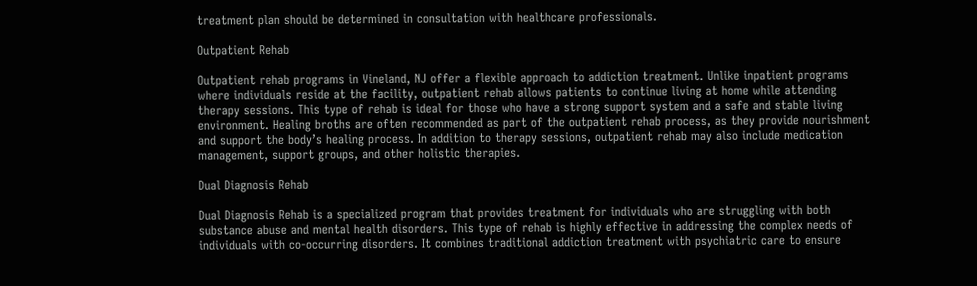treatment plan should be determined in consultation with healthcare professionals.

Outpatient Rehab

Outpatient rehab programs in Vineland, NJ offer a flexible approach to addiction treatment. Unlike inpatient programs where individuals reside at the facility, outpatient rehab allows patients to continue living at home while attending therapy sessions. This type of rehab is ideal for those who have a strong support system and a safe and stable living environment. Healing broths are often recommended as part of the outpatient rehab process, as they provide nourishment and support the body’s healing process. In addition to therapy sessions, outpatient rehab may also include medication management, support groups, and other holistic therapies.

Dual Diagnosis Rehab

Dual Diagnosis Rehab is a specialized program that provides treatment for individuals who are struggling with both substance abuse and mental health disorders. This type of rehab is highly effective in addressing the complex needs of individuals with co-occurring disorders. It combines traditional addiction treatment with psychiatric care to ensure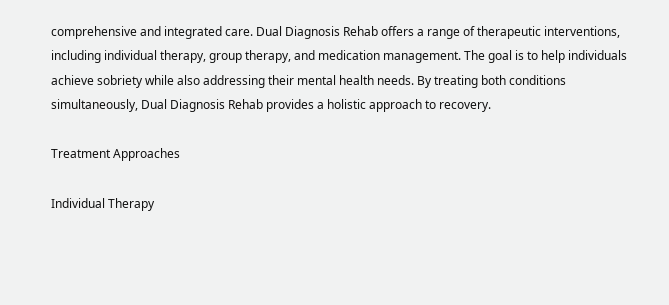comprehensive and integrated care. Dual Diagnosis Rehab offers a range of therapeutic interventions, including individual therapy, group therapy, and medication management. The goal is to help individuals achieve sobriety while also addressing their mental health needs. By treating both conditions simultaneously, Dual Diagnosis Rehab provides a holistic approach to recovery.

Treatment Approaches

Individual Therapy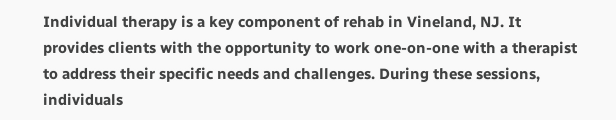Individual therapy is a key component of rehab in Vineland, NJ. It provides clients with the opportunity to work one-on-one with a therapist to address their specific needs and challenges. During these sessions, individuals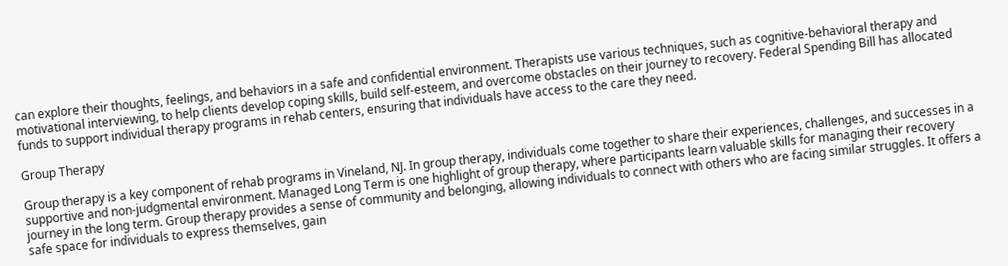can explore their thoughts, feelings, and behaviors in a safe and confidential environment. Therapists use various techniques, such as cognitive-behavioral therapy and motivational interviewing, to help clients develop coping skills, build self-esteem, and overcome obstacles on their journey to recovery. Federal Spending Bill has allocated funds to support individual therapy programs in rehab centers, ensuring that individuals have access to the care they need.

Group Therapy

Group therapy is a key component of rehab programs in Vineland, NJ. In group therapy, individuals come together to share their experiences, challenges, and successes in a supportive and non-judgmental environment. Managed Long Term is one highlight of group therapy, where participants learn valuable skills for managing their recovery journey in the long term. Group therapy provides a sense of community and belonging, allowing individuals to connect with others who are facing similar struggles. It offers a safe space for individuals to express themselves, gain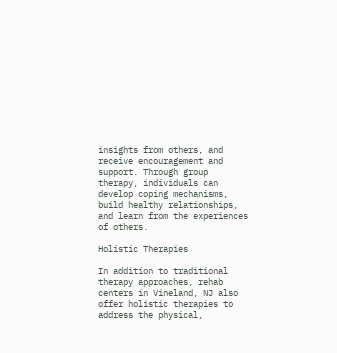insights from others, and receive encouragement and support. Through group therapy, individuals can develop coping mechanisms, build healthy relationships, and learn from the experiences of others.

Holistic Therapies

In addition to traditional therapy approaches, rehab centers in Vineland, NJ also offer holistic therapies to address the physical,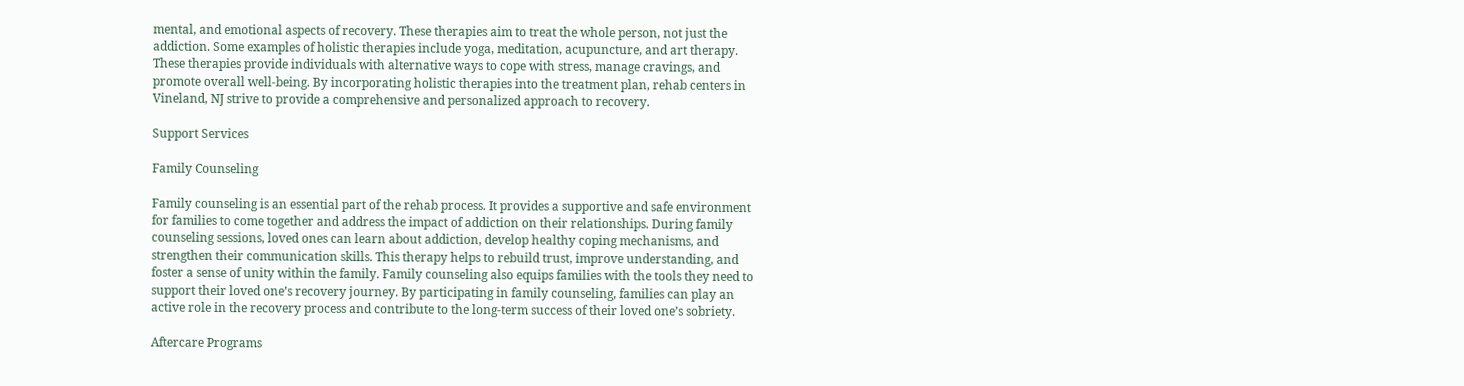mental, and emotional aspects of recovery. These therapies aim to treat the whole person, not just the addiction. Some examples of holistic therapies include yoga, meditation, acupuncture, and art therapy. These therapies provide individuals with alternative ways to cope with stress, manage cravings, and promote overall well-being. By incorporating holistic therapies into the treatment plan, rehab centers in Vineland, NJ strive to provide a comprehensive and personalized approach to recovery.

Support Services

Family Counseling

Family counseling is an essential part of the rehab process. It provides a supportive and safe environment for families to come together and address the impact of addiction on their relationships. During family counseling sessions, loved ones can learn about addiction, develop healthy coping mechanisms, and strengthen their communication skills. This therapy helps to rebuild trust, improve understanding, and foster a sense of unity within the family. Family counseling also equips families with the tools they need to support their loved one’s recovery journey. By participating in family counseling, families can play an active role in the recovery process and contribute to the long-term success of their loved one’s sobriety.

Aftercare Programs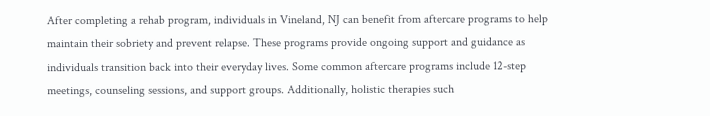After completing a rehab program, individuals in Vineland, NJ can benefit from aftercare programs to help maintain their sobriety and prevent relapse. These programs provide ongoing support and guidance as individuals transition back into their everyday lives. Some common aftercare programs include 12-step meetings, counseling sessions, and support groups. Additionally, holistic therapies such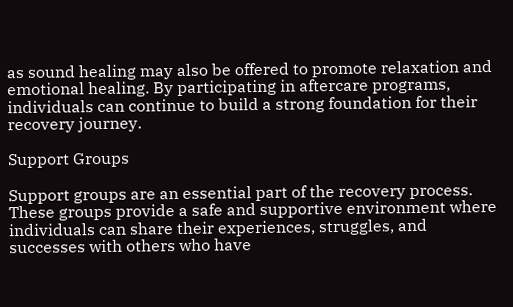as sound healing may also be offered to promote relaxation and emotional healing. By participating in aftercare programs, individuals can continue to build a strong foundation for their recovery journey.

Support Groups

Support groups are an essential part of the recovery process. These groups provide a safe and supportive environment where individuals can share their experiences, struggles, and successes with others who have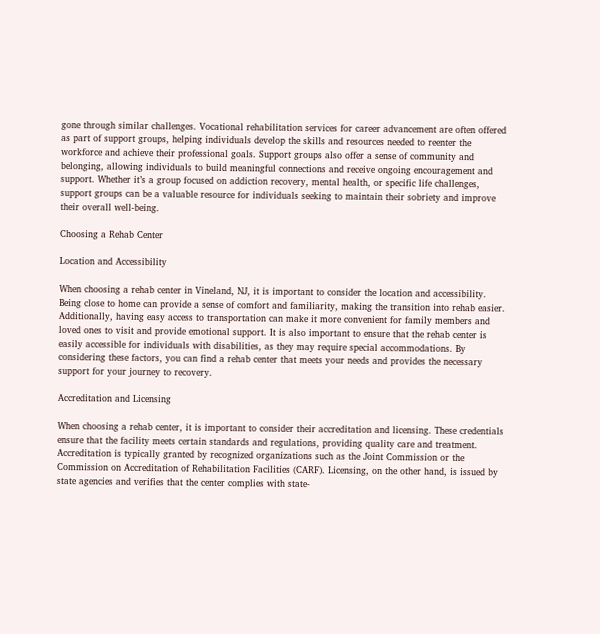gone through similar challenges. Vocational rehabilitation services for career advancement are often offered as part of support groups, helping individuals develop the skills and resources needed to reenter the workforce and achieve their professional goals. Support groups also offer a sense of community and belonging, allowing individuals to build meaningful connections and receive ongoing encouragement and support. Whether it’s a group focused on addiction recovery, mental health, or specific life challenges, support groups can be a valuable resource for individuals seeking to maintain their sobriety and improve their overall well-being.

Choosing a Rehab Center

Location and Accessibility

When choosing a rehab center in Vineland, NJ, it is important to consider the location and accessibility. Being close to home can provide a sense of comfort and familiarity, making the transition into rehab easier. Additionally, having easy access to transportation can make it more convenient for family members and loved ones to visit and provide emotional support. It is also important to ensure that the rehab center is easily accessible for individuals with disabilities, as they may require special accommodations. By considering these factors, you can find a rehab center that meets your needs and provides the necessary support for your journey to recovery.

Accreditation and Licensing

When choosing a rehab center, it is important to consider their accreditation and licensing. These credentials ensure that the facility meets certain standards and regulations, providing quality care and treatment. Accreditation is typically granted by recognized organizations such as the Joint Commission or the Commission on Accreditation of Rehabilitation Facilities (CARF). Licensing, on the other hand, is issued by state agencies and verifies that the center complies with state-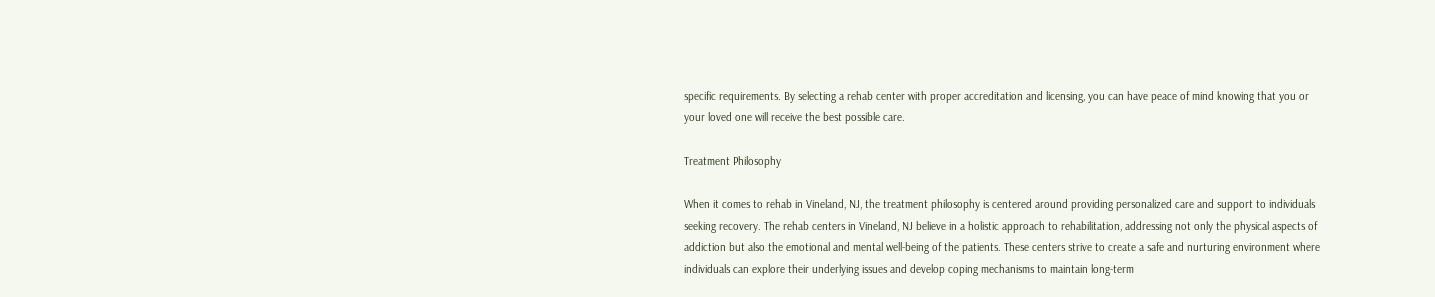specific requirements. By selecting a rehab center with proper accreditation and licensing, you can have peace of mind knowing that you or your loved one will receive the best possible care.

Treatment Philosophy

When it comes to rehab in Vineland, NJ, the treatment philosophy is centered around providing personalized care and support to individuals seeking recovery. The rehab centers in Vineland, NJ believe in a holistic approach to rehabilitation, addressing not only the physical aspects of addiction but also the emotional and mental well-being of the patients. These centers strive to create a safe and nurturing environment where individuals can explore their underlying issues and develop coping mechanisms to maintain long-term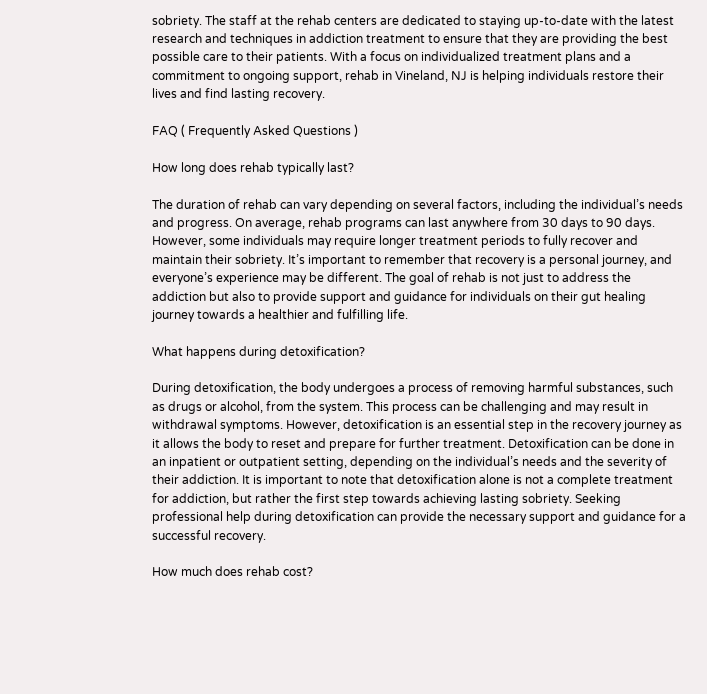sobriety. The staff at the rehab centers are dedicated to staying up-to-date with the latest research and techniques in addiction treatment to ensure that they are providing the best possible care to their patients. With a focus on individualized treatment plans and a commitment to ongoing support, rehab in Vineland, NJ is helping individuals restore their lives and find lasting recovery.

FAQ ( Frequently Asked Questions )

How long does rehab typically last?

The duration of rehab can vary depending on several factors, including the individual’s needs and progress. On average, rehab programs can last anywhere from 30 days to 90 days. However, some individuals may require longer treatment periods to fully recover and maintain their sobriety. It’s important to remember that recovery is a personal journey, and everyone’s experience may be different. The goal of rehab is not just to address the addiction but also to provide support and guidance for individuals on their gut healing journey towards a healthier and fulfilling life.

What happens during detoxification?

During detoxification, the body undergoes a process of removing harmful substances, such as drugs or alcohol, from the system. This process can be challenging and may result in withdrawal symptoms. However, detoxification is an essential step in the recovery journey as it allows the body to reset and prepare for further treatment. Detoxification can be done in an inpatient or outpatient setting, depending on the individual’s needs and the severity of their addiction. It is important to note that detoxification alone is not a complete treatment for addiction, but rather the first step towards achieving lasting sobriety. Seeking professional help during detoxification can provide the necessary support and guidance for a successful recovery.

How much does rehab cost?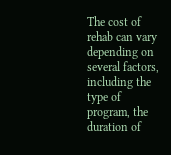The cost of rehab can vary depending on several factors, including the type of program, the duration of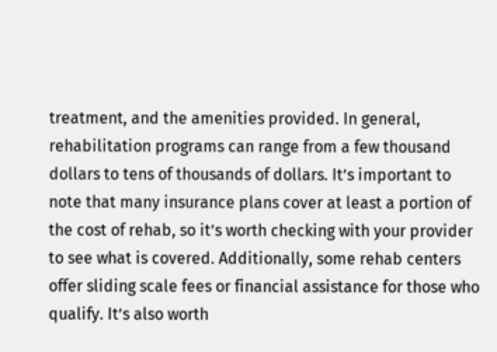treatment, and the amenities provided. In general, rehabilitation programs can range from a few thousand dollars to tens of thousands of dollars. It’s important to note that many insurance plans cover at least a portion of the cost of rehab, so it’s worth checking with your provider to see what is covered. Additionally, some rehab centers offer sliding scale fees or financial assistance for those who qualify. It’s also worth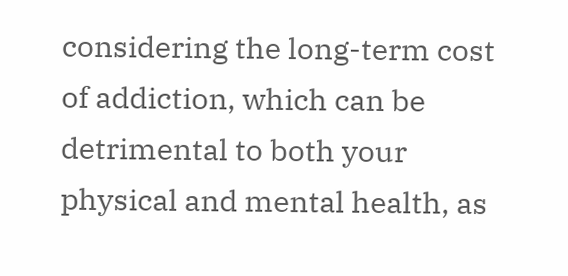considering the long-term cost of addiction, which can be detrimental to both your physical and mental health, as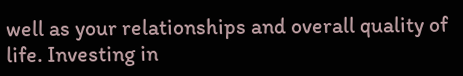well as your relationships and overall quality of life. Investing in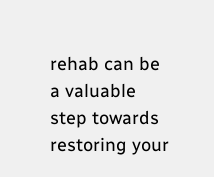rehab can be a valuable step towards restoring your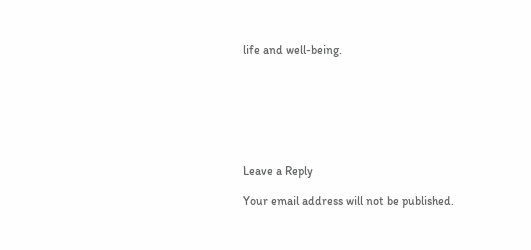life and well-being.







Leave a Reply

Your email address will not be published.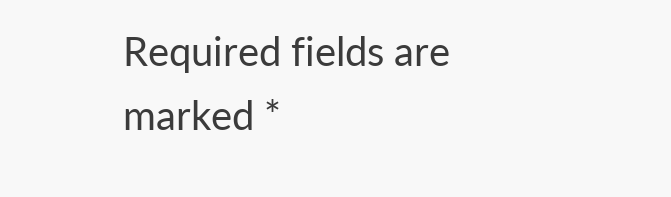Required fields are marked *